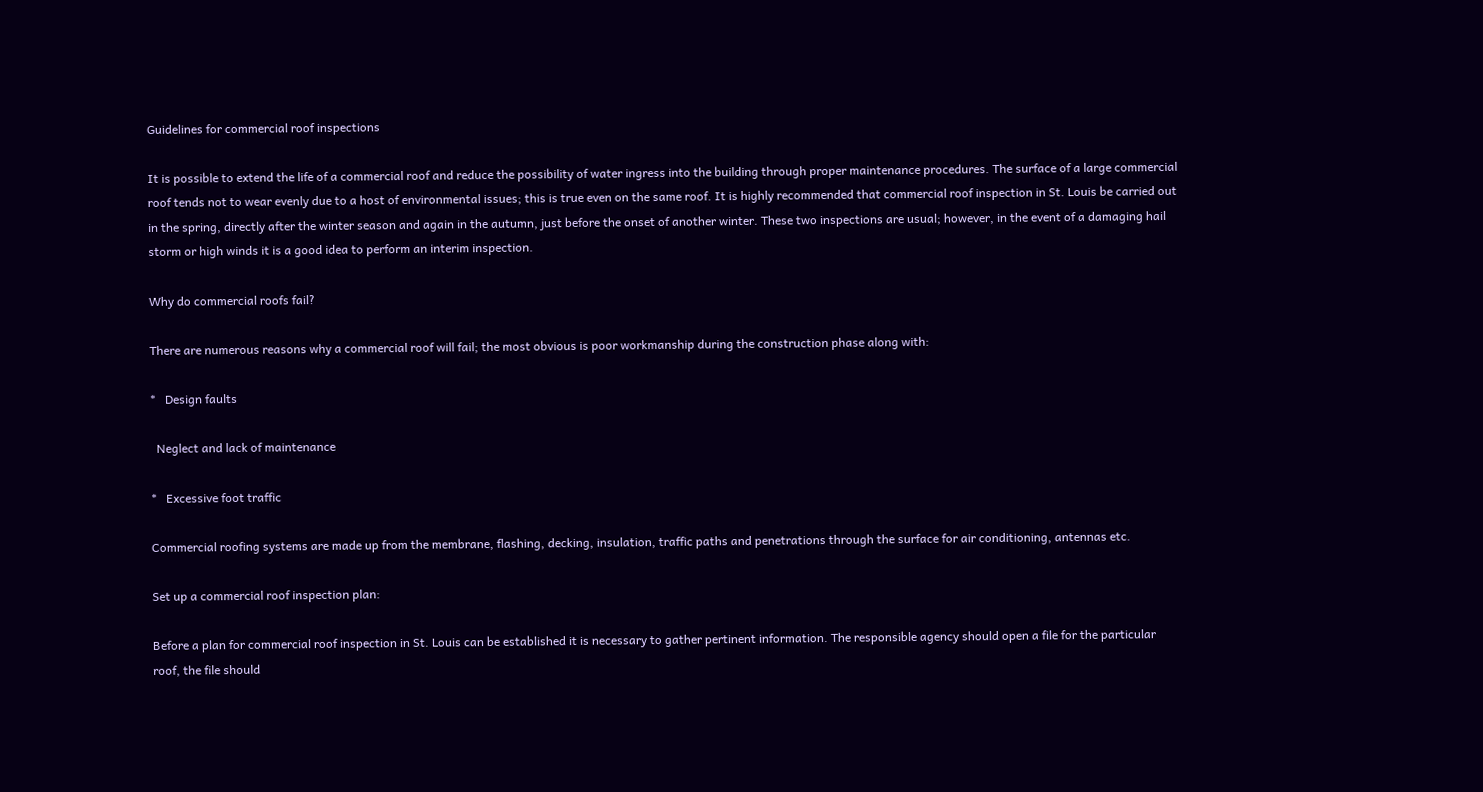Guidelines for commercial roof inspections

It is possible to extend the life of a commercial roof and reduce the possibility of water ingress into the building through proper maintenance procedures. The surface of a large commercial roof tends not to wear evenly due to a host of environmental issues; this is true even on the same roof. It is highly recommended that commercial roof inspection in St. Louis be carried out in the spring, directly after the winter season and again in the autumn, just before the onset of another winter. These two inspections are usual; however, in the event of a damaging hail storm or high winds it is a good idea to perform an interim inspection.

Why do commercial roofs fail?

There are numerous reasons why a commercial roof will fail; the most obvious is poor workmanship during the construction phase along with:

*   Design faults

  Neglect and lack of maintenance

*   Excessive foot traffic

Commercial roofing systems are made up from the membrane, flashing, decking, insulation, traffic paths and penetrations through the surface for air conditioning, antennas etc.

Set up a commercial roof inspection plan:

Before a plan for commercial roof inspection in St. Louis can be established it is necessary to gather pertinent information. The responsible agency should open a file for the particular roof, the file should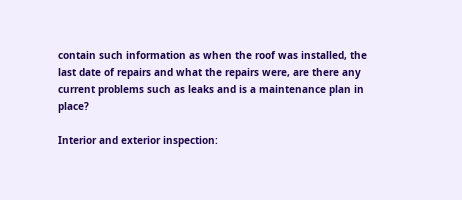contain such information as when the roof was installed, the last date of repairs and what the repairs were, are there any current problems such as leaks and is a maintenance plan in place?

Interior and exterior inspection: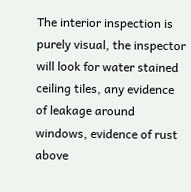The interior inspection is purely visual, the inspector will look for water stained ceiling tiles, any evidence of leakage around windows, evidence of rust above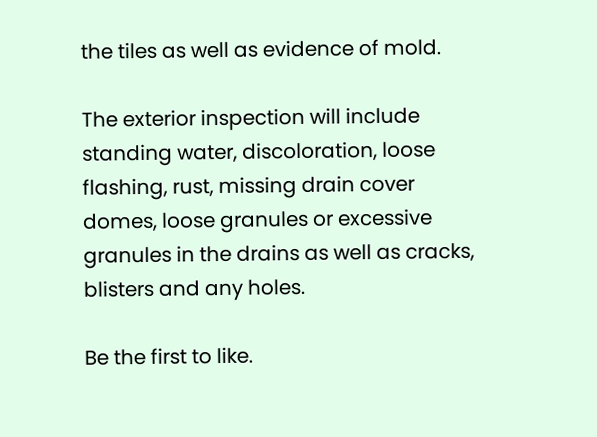the tiles as well as evidence of mold.

The exterior inspection will include standing water, discoloration, loose flashing, rust, missing drain cover domes, loose granules or excessive granules in the drains as well as cracks, blisters and any holes.

Be the first to like.